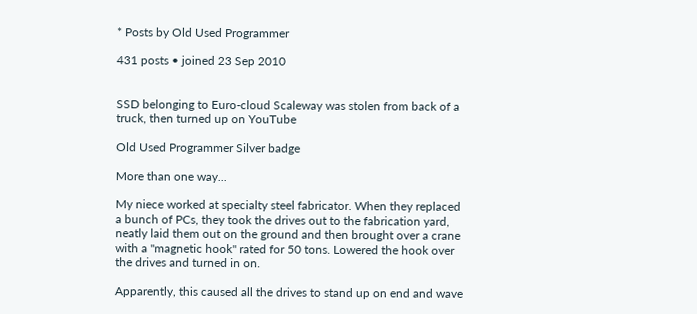* Posts by Old Used Programmer

431 posts • joined 23 Sep 2010


SSD belonging to Euro-cloud Scaleway was stolen from back of a truck, then turned up on YouTube

Old Used Programmer Silver badge

More than one way...

My niece worked at specialty steel fabricator. When they replaced a bunch of PCs, they took the drives out to the fabrication yard, neatly laid them out on the ground and then brought over a crane with a "magnetic hook" rated for 50 tons. Lowered the hook over the drives and turned in on.

Apparently, this caused all the drives to stand up on end and wave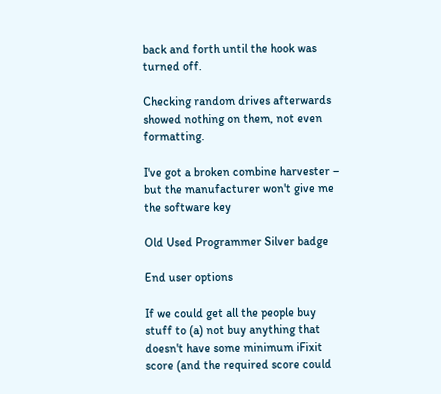back and forth until the hook was turned off.

Checking random drives afterwards showed nothing on them, not even formatting.

I've got a broken combine harvester – but the manufacturer won't give me the software key

Old Used Programmer Silver badge

End user options

If we could get all the people buy stuff to (a) not buy anything that doesn't have some minimum iFixit score (and the required score could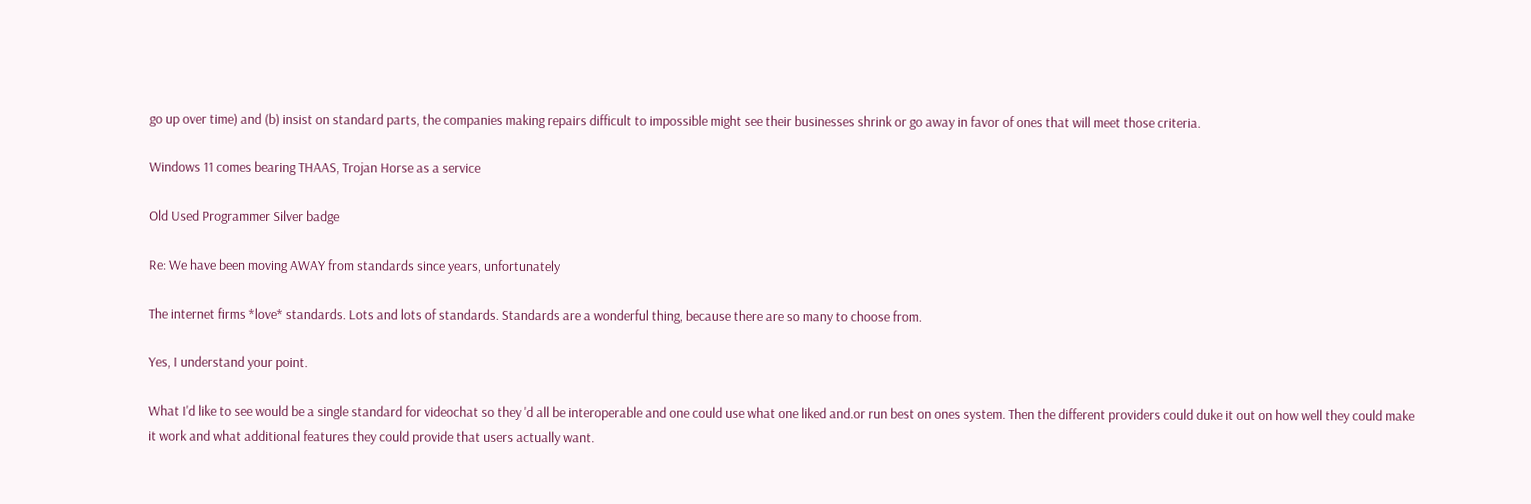go up over time) and (b) insist on standard parts, the companies making repairs difficult to impossible might see their businesses shrink or go away in favor of ones that will meet those criteria.

Windows 11 comes bearing THAAS, Trojan Horse as a service

Old Used Programmer Silver badge

Re: We have been moving AWAY from standards since years, unfortunately

The internet firms *love* standards. Lots and lots of standards. Standards are a wonderful thing, because there are so many to choose from.

Yes, I understand your point.

What I'd like to see would be a single standard for videochat so they 'd all be interoperable and one could use what one liked and.or run best on ones system. Then the different providers could duke it out on how well they could make it work and what additional features they could provide that users actually want.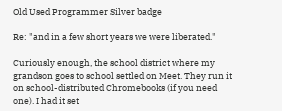Old Used Programmer Silver badge

Re: "and in a few short years we were liberated."

Curiously enough, the school district where my grandson goes to school settled on Meet. They run it on school-distributed Chromebooks (if you need one). I had it set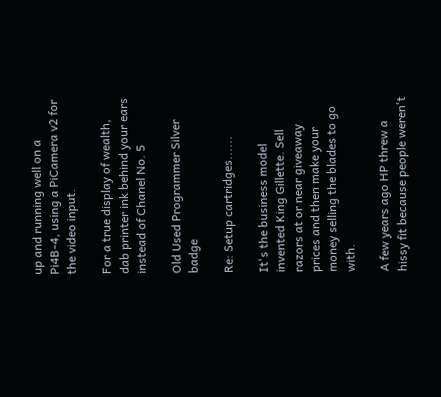up and running well on a Pi4B-4, using a PiCamera v2 for the video input.

For a true display of wealth, dab printer ink behind your ears instead of Chanel No. 5

Old Used Programmer Silver badge

Re: Setup cartridges......

It's the business model invented King Gillette. Sell razors at or near giveaway prices and then make your money selling the blades to go with.

A few years ago HP threw a hissy fit because people weren't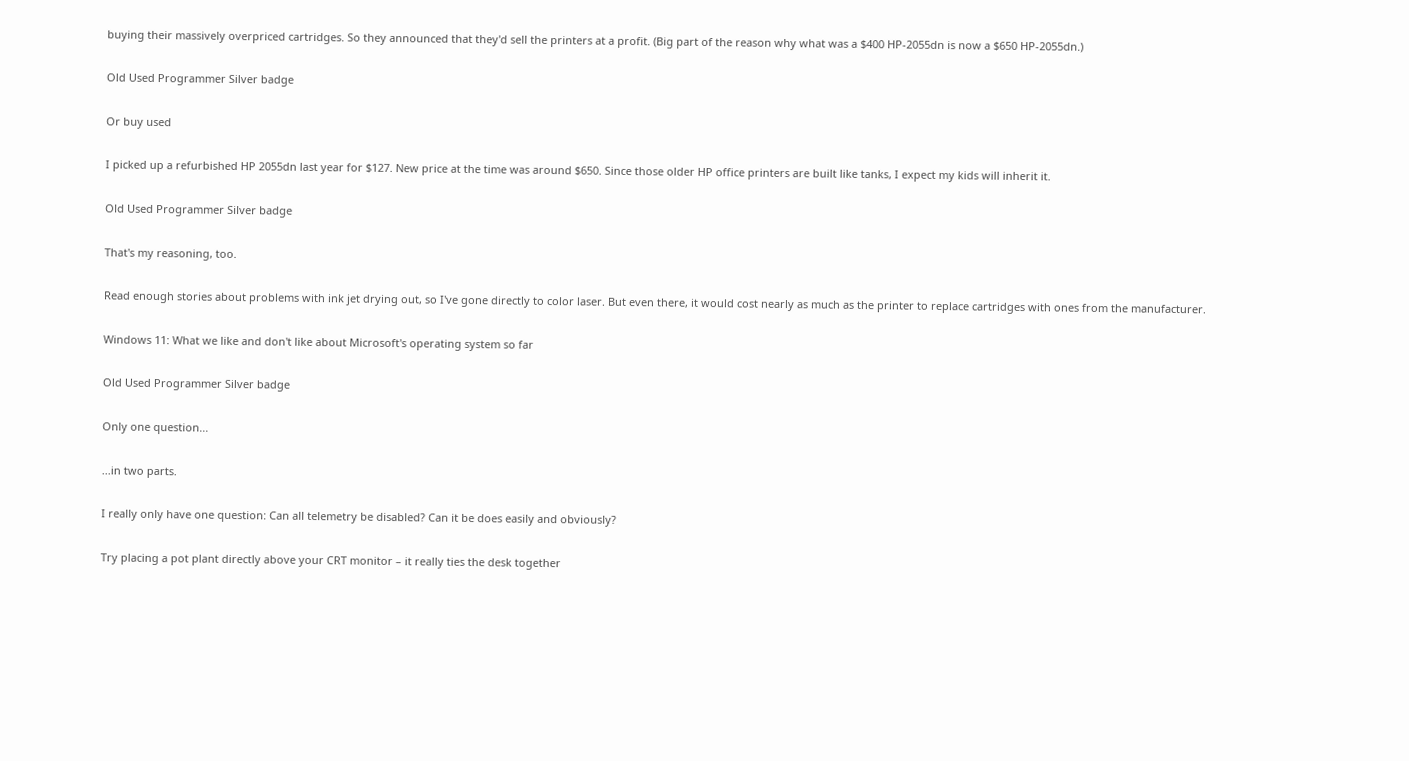buying their massively overpriced cartridges. So they announced that they'd sell the printers at a profit. (Big part of the reason why what was a $400 HP-2055dn is now a $650 HP-2055dn.)

Old Used Programmer Silver badge

Or buy used

I picked up a refurbished HP 2055dn last year for $127. New price at the time was around $650. Since those older HP office printers are built like tanks, I expect my kids will inherit it.

Old Used Programmer Silver badge

That's my reasoning, too.

Read enough stories about problems with ink jet drying out, so I've gone directly to color laser. But even there, it would cost nearly as much as the printer to replace cartridges with ones from the manufacturer.

Windows 11: What we like and don't like about Microsoft's operating system so far

Old Used Programmer Silver badge

Only one question...

...in two parts.

I really only have one question: Can all telemetry be disabled? Can it be does easily and obviously?

Try placing a pot plant directly above your CRT monitor – it really ties the desk together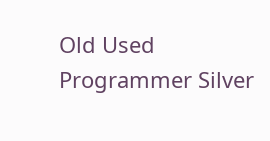Old Used Programmer Silver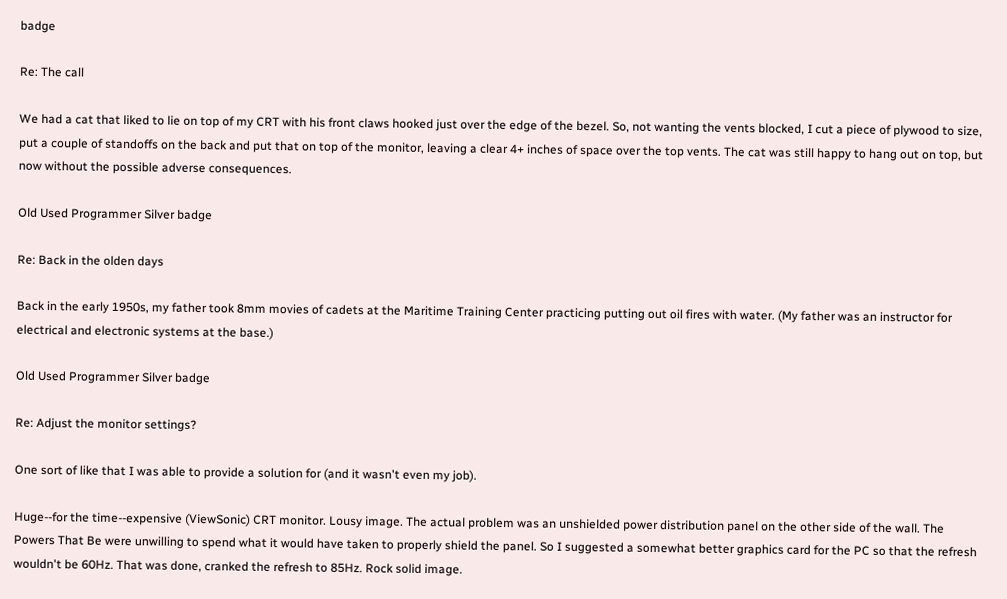badge

Re: The call

We had a cat that liked to lie on top of my CRT with his front claws hooked just over the edge of the bezel. So, not wanting the vents blocked, I cut a piece of plywood to size, put a couple of standoffs on the back and put that on top of the monitor, leaving a clear 4+ inches of space over the top vents. The cat was still happy to hang out on top, but now without the possible adverse consequences.

Old Used Programmer Silver badge

Re: Back in the olden days

Back in the early 1950s, my father took 8mm movies of cadets at the Maritime Training Center practicing putting out oil fires with water. (My father was an instructor for electrical and electronic systems at the base.)

Old Used Programmer Silver badge

Re: Adjust the monitor settings?

One sort of like that I was able to provide a solution for (and it wasn't even my job).

Huge--for the time--expensive (ViewSonic) CRT monitor. Lousy image. The actual problem was an unshielded power distribution panel on the other side of the wall. The Powers That Be were unwilling to spend what it would have taken to properly shield the panel. So I suggested a somewhat better graphics card for the PC so that the refresh wouldn't be 60Hz. That was done, cranked the refresh to 85Hz. Rock solid image.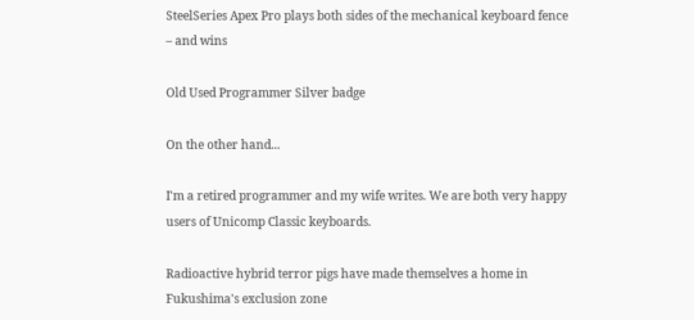SteelSeries Apex Pro plays both sides of the mechanical keyboard fence – and wins

Old Used Programmer Silver badge

On the other hand...

I'm a retired programmer and my wife writes. We are both very happy users of Unicomp Classic keyboards.

Radioactive hybrid terror pigs have made themselves a home in Fukushima's exclusion zone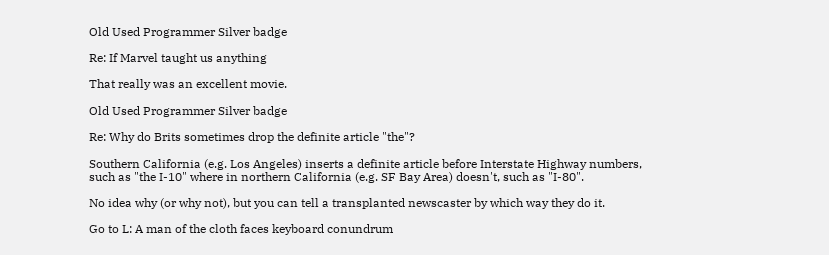Old Used Programmer Silver badge

Re: If Marvel taught us anything

That really was an excellent movie.

Old Used Programmer Silver badge

Re: Why do Brits sometimes drop the definite article "the"?

Southern California (e.g. Los Angeles) inserts a definite article before Interstate Highway numbers, such as "the I-10" where in northern California (e.g. SF Bay Area) doesn't, such as "I-80".

No idea why (or why not), but you can tell a transplanted newscaster by which way they do it.

Go to L: A man of the cloth faces keyboard conundrum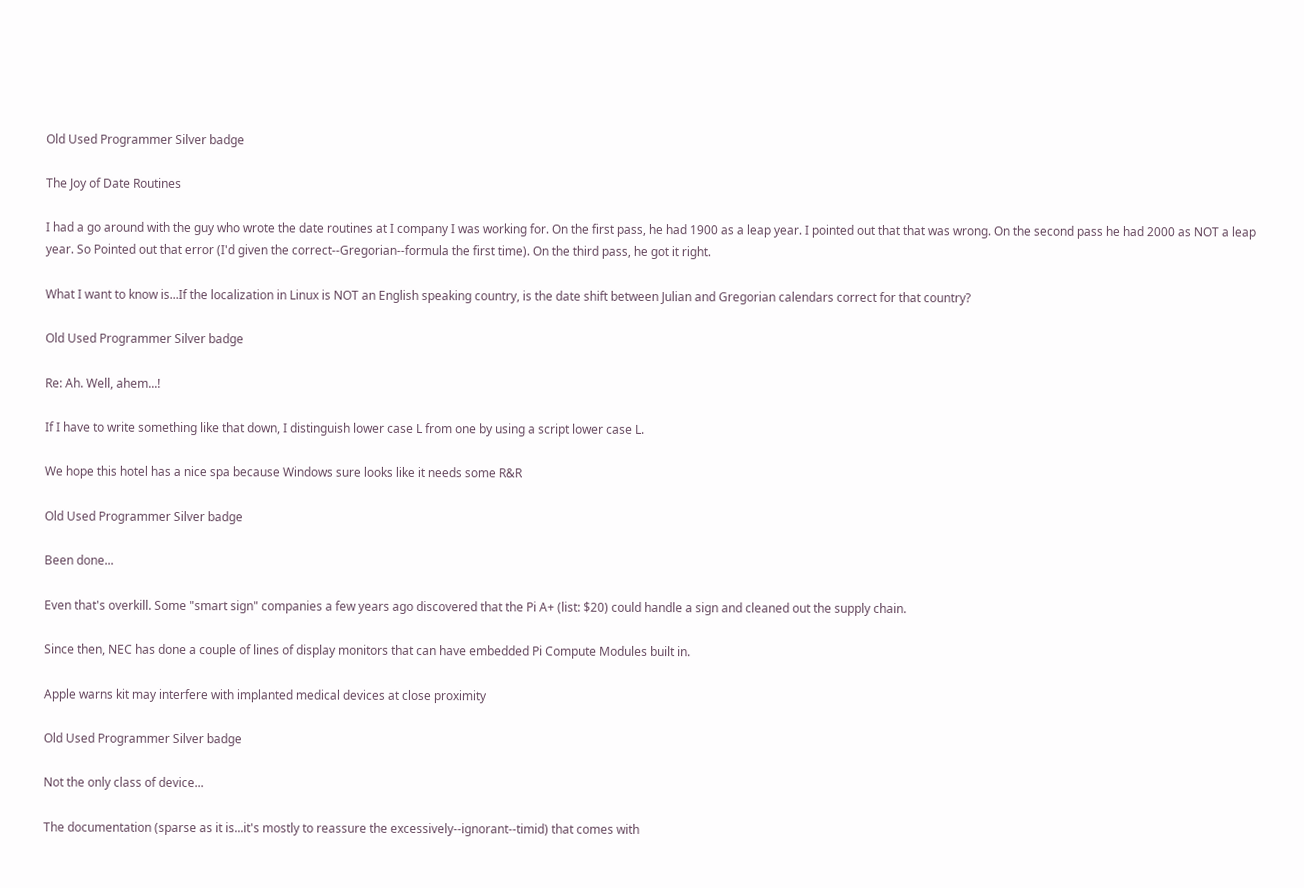Old Used Programmer Silver badge

The Joy of Date Routines

I had a go around with the guy who wrote the date routines at I company I was working for. On the first pass, he had 1900 as a leap year. I pointed out that that was wrong. On the second pass he had 2000 as NOT a leap year. So Pointed out that error (I'd given the correct--Gregorian--formula the first time). On the third pass, he got it right.

What I want to know is...If the localization in Linux is NOT an English speaking country, is the date shift between Julian and Gregorian calendars correct for that country?

Old Used Programmer Silver badge

Re: Ah. Well, ahem...!

If I have to write something like that down, I distinguish lower case L from one by using a script lower case L.

We hope this hotel has a nice spa because Windows sure looks like it needs some R&R

Old Used Programmer Silver badge

Been done...

Even that's overkill. Some "smart sign" companies a few years ago discovered that the Pi A+ (list: $20) could handle a sign and cleaned out the supply chain.

Since then, NEC has done a couple of lines of display monitors that can have embedded Pi Compute Modules built in.

Apple warns kit may interfere with implanted medical devices at close proximity

Old Used Programmer Silver badge

Not the only class of device...

The documentation (sparse as it is...it's mostly to reassure the excessively--ignorant--timid) that comes with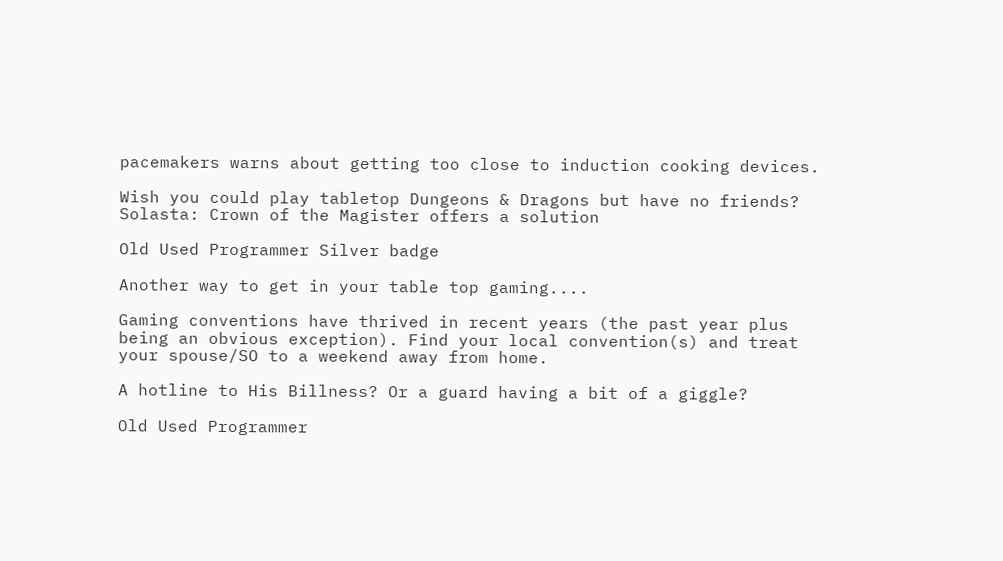pacemakers warns about getting too close to induction cooking devices.

Wish you could play tabletop Dungeons & Dragons but have no friends? Solasta: Crown of the Magister offers a solution

Old Used Programmer Silver badge

Another way to get in your table top gaming....

Gaming conventions have thrived in recent years (the past year plus being an obvious exception). Find your local convention(s) and treat your spouse/SO to a weekend away from home.

A hotline to His Billness? Or a guard having a bit of a giggle?

Old Used Programmer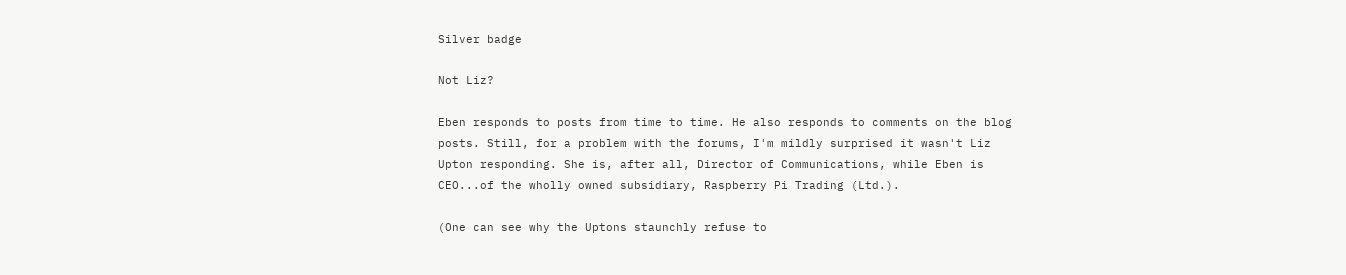Silver badge

Not Liz?

Eben responds to posts from time to time. He also responds to comments on the blog posts. Still, for a problem with the forums, I'm mildly surprised it wasn't Liz Upton responding. She is, after all, Director of Communications, while Eben is CEO...of the wholly owned subsidiary, Raspberry Pi Trading (Ltd.).

(One can see why the Uptons staunchly refuse to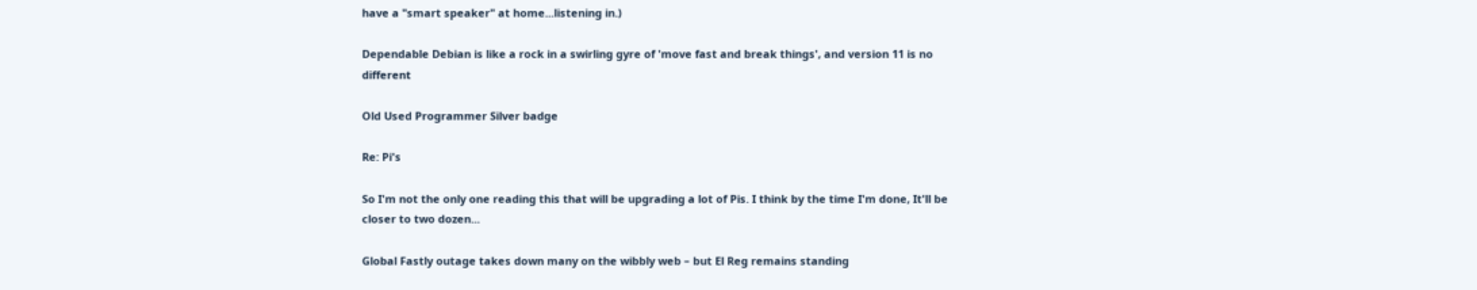have a "smart speaker" at home...listening in.)

Dependable Debian is like a rock in a swirling gyre of 'move fast and break things', and version 11 is no different

Old Used Programmer Silver badge

Re: Pi's

So I'm not the only one reading this that will be upgrading a lot of Pis. I think by the time I'm done, It'll be closer to two dozen...

Global Fastly outage takes down many on the wibbly web – but El Reg remains standing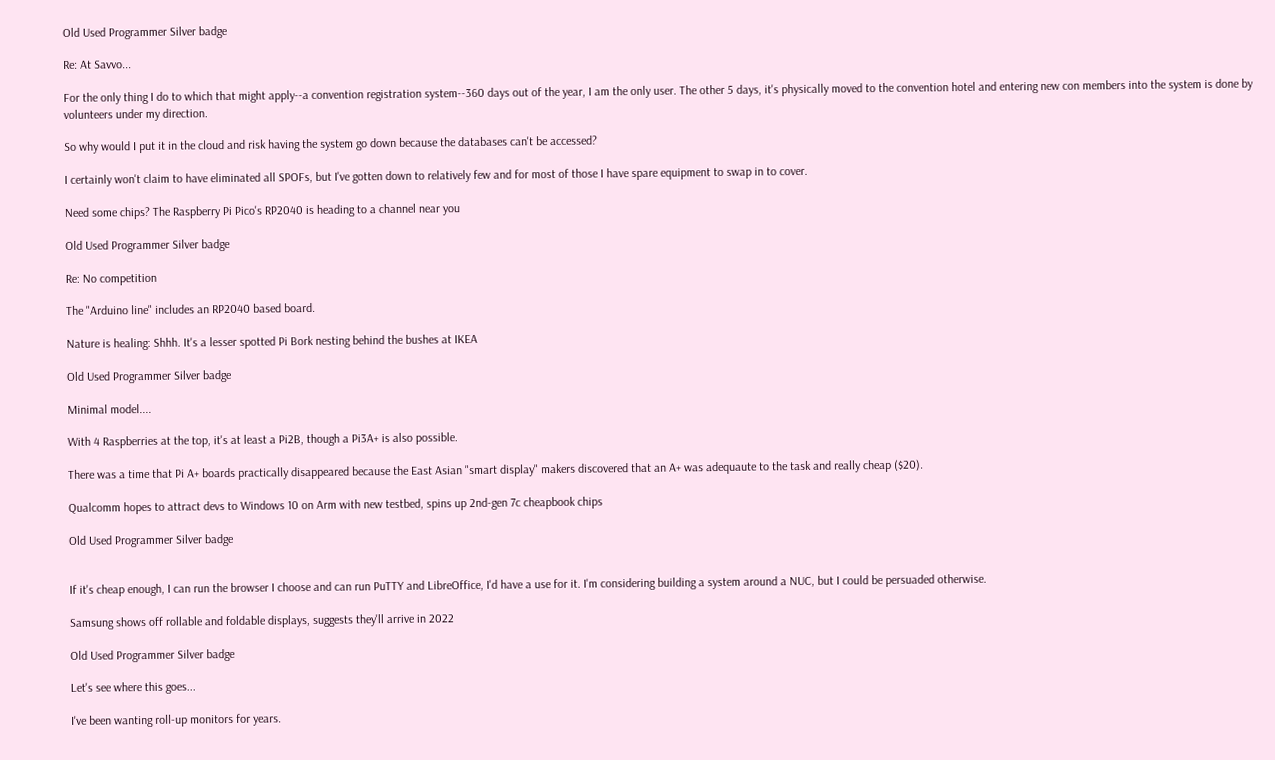Old Used Programmer Silver badge

Re: At Savvo...

For the only thing I do to which that might apply--a convention registration system--360 days out of the year, I am the only user. The other 5 days, it's physically moved to the convention hotel and entering new con members into the system is done by volunteers under my direction.

So why would I put it in the cloud and risk having the system go down because the databases can't be accessed?

I certainly won't claim to have eliminated all SPOFs, but I've gotten down to relatively few and for most of those I have spare equipment to swap in to cover.

Need some chips? The Raspberry Pi Pico's RP2040 is heading to a channel near you

Old Used Programmer Silver badge

Re: No competition

The "Arduino line" includes an RP2040 based board.

Nature is healing: Shhh. It's a lesser spotted Pi Bork nesting behind the bushes at IKEA

Old Used Programmer Silver badge

Minimal model....

With 4 Raspberries at the top, it's at least a Pi2B, though a Pi3A+ is also possible.

There was a time that Pi A+ boards practically disappeared because the East Asian "smart display" makers discovered that an A+ was adequaute to the task and really cheap ($20).

Qualcomm hopes to attract devs to Windows 10 on Arm with new testbed, spins up 2nd-gen 7c cheapbook chips

Old Used Programmer Silver badge


If it's cheap enough, I can run the browser I choose and can run PuTTY and LibreOffice, I'd have a use for it. I'm considering building a system around a NUC, but I could be persuaded otherwise.

Samsung shows off rollable and foldable displays, suggests they'll arrive in 2022

Old Used Programmer Silver badge

Let's see where this goes...

I've been wanting roll-up monitors for years.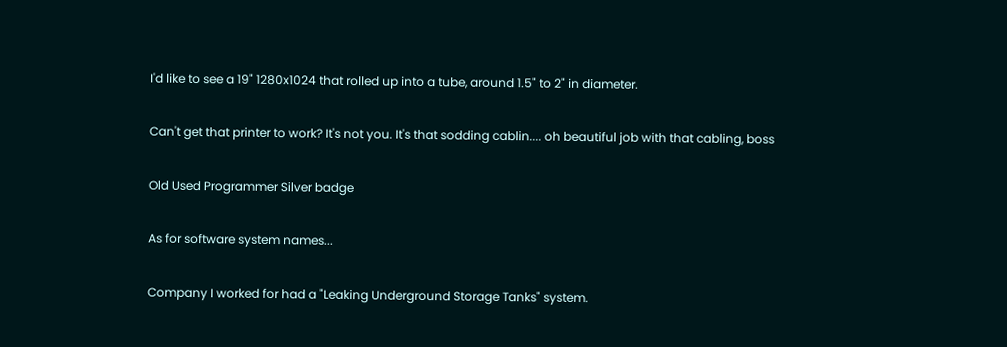I'd like to see a 19" 1280x1024 that rolled up into a tube, around 1.5" to 2" in diameter.

Can't get that printer to work? It's not you. It's that sodding cablin.... oh beautiful job with that cabling, boss

Old Used Programmer Silver badge

As for software system names...

Company I worked for had a "Leaking Underground Storage Tanks" system.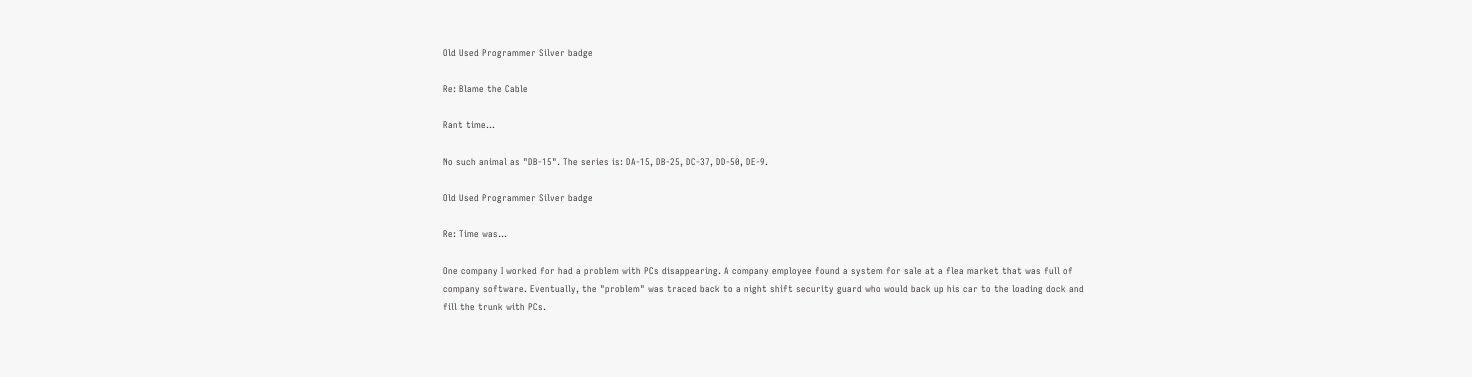Old Used Programmer Silver badge

Re: Blame the Cable

Rant time...

No such animal as "DB-15". The series is: DA-15, DB-25, DC-37, DD-50, DE-9.

Old Used Programmer Silver badge

Re: Time was...

One company I worked for had a problem with PCs disappearing. A company employee found a system for sale at a flea market that was full of company software. Eventually, the "problem" was traced back to a night shift security guard who would back up his car to the loading dock and fill the trunk with PCs.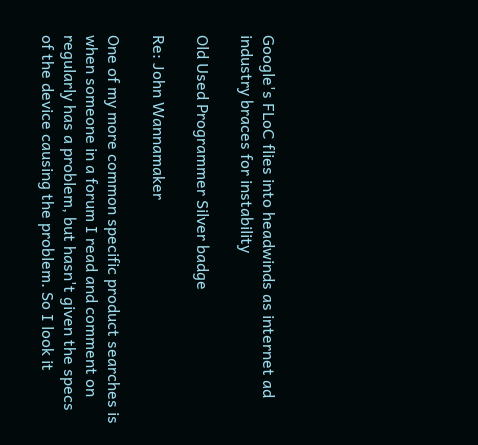Google's FLoC flies into headwinds as internet ad industry braces for instability

Old Used Programmer Silver badge

Re: John Wannamaker

One of my more common specific product searches is when someone in a forum I read and comment on regularly has a problem, but hasn't given the specs of the device causing the problem. So I look it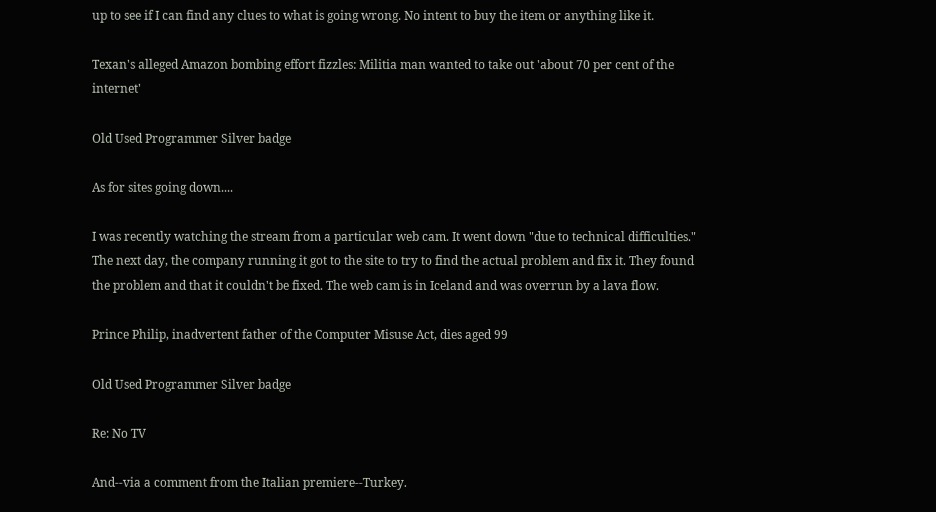up to see if I can find any clues to what is going wrong. No intent to buy the item or anything like it.

Texan's alleged Amazon bombing effort fizzles: Militia man wanted to take out 'about 70 per cent of the internet'

Old Used Programmer Silver badge

As for sites going down....

I was recently watching the stream from a particular web cam. It went down "due to technical difficulties." The next day, the company running it got to the site to try to find the actual problem and fix it. They found the problem and that it couldn't be fixed. The web cam is in Iceland and was overrun by a lava flow.

Prince Philip, inadvertent father of the Computer Misuse Act, dies aged 99

Old Used Programmer Silver badge

Re: No TV

And--via a comment from the Italian premiere--Turkey.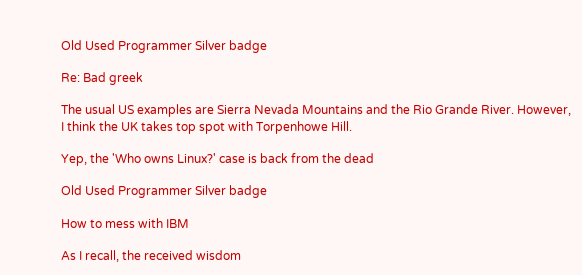Old Used Programmer Silver badge

Re: Bad greek

The usual US examples are Sierra Nevada Mountains and the Rio Grande River. However, I think the UK takes top spot with Torpenhowe Hill.

Yep, the 'Who owns Linux?' case is back from the dead

Old Used Programmer Silver badge

How to mess with IBM

As I recall, the received wisdom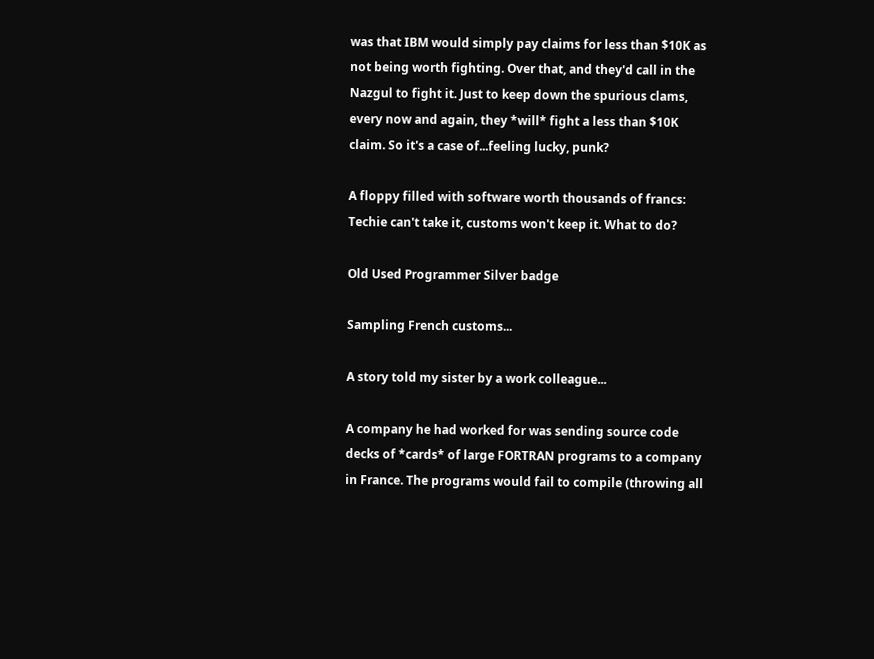was that IBM would simply pay claims for less than $10K as not being worth fighting. Over that, and they'd call in the Nazgul to fight it. Just to keep down the spurious clams, every now and again, they *will* fight a less than $10K claim. So it's a case of...feeling lucky, punk?

A floppy filled with software worth thousands of francs: Techie can't take it, customs won't keep it. What to do?

Old Used Programmer Silver badge

Sampling French customs...

A story told my sister by a work colleague...

A company he had worked for was sending source code decks of *cards* of large FORTRAN programs to a company in France. The programs would fail to compile (throwing all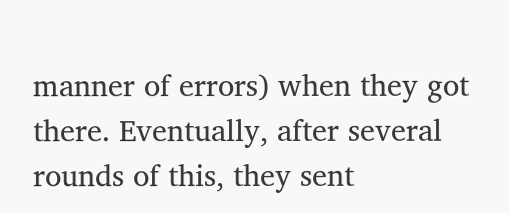manner of errors) when they got there. Eventually, after several rounds of this, they sent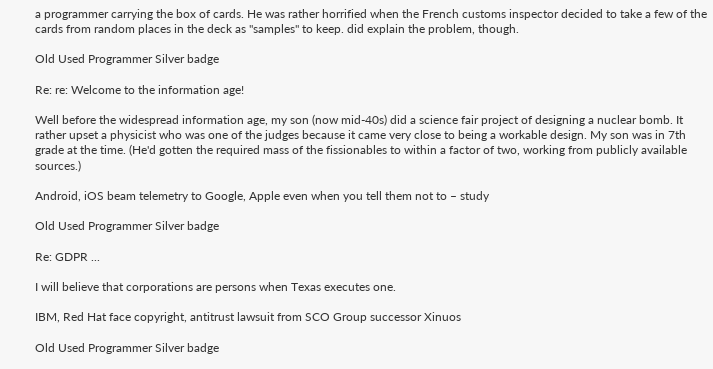a programmer carrying the box of cards. He was rather horrified when the French customs inspector decided to take a few of the cards from random places in the deck as "samples" to keep. did explain the problem, though.

Old Used Programmer Silver badge

Re: re: Welcome to the information age!

Well before the widespread information age, my son (now mid-40s) did a science fair project of designing a nuclear bomb. It rather upset a physicist who was one of the judges because it came very close to being a workable design. My son was in 7th grade at the time. (He'd gotten the required mass of the fissionables to within a factor of two, working from publicly available sources.)

Android, iOS beam telemetry to Google, Apple even when you tell them not to – study

Old Used Programmer Silver badge

Re: GDPR ...

I will believe that corporations are persons when Texas executes one.

IBM, Red Hat face copyright, antitrust lawsuit from SCO Group successor Xinuos

Old Used Programmer Silver badge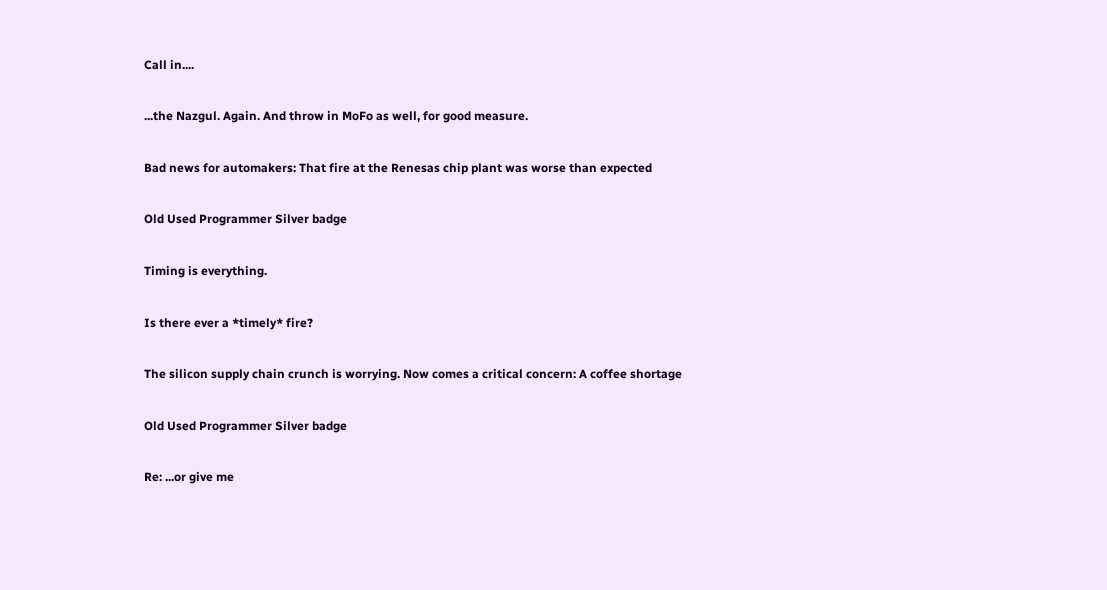Call in....

...the Nazgul. Again. And throw in MoFo as well, for good measure.

Bad news for automakers: That fire at the Renesas chip plant was worse than expected

Old Used Programmer Silver badge

Timing is everything.

Is there ever a *timely* fire?

The silicon supply chain crunch is worrying. Now comes a critical concern: A coffee shortage

Old Used Programmer Silver badge

Re: ...or give me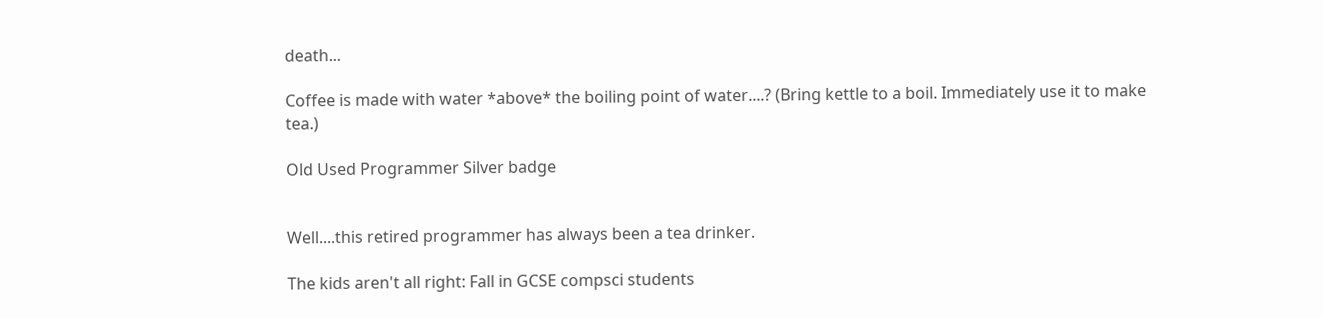death...

Coffee is made with water *above* the boiling point of water....? (Bring kettle to a boil. Immediately use it to make tea.)

Old Used Programmer Silver badge


Well....this retired programmer has always been a tea drinker.

The kids aren't all right: Fall in GCSE compsci students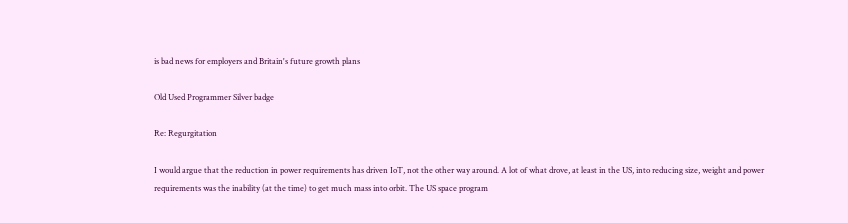is bad news for employers and Britain's future growth plans

Old Used Programmer Silver badge

Re: Regurgitation

I would argue that the reduction in power requirements has driven IoT, not the other way around. A lot of what drove, at least in the US, into reducing size, weight and power requirements was the inability (at the time) to get much mass into orbit. The US space program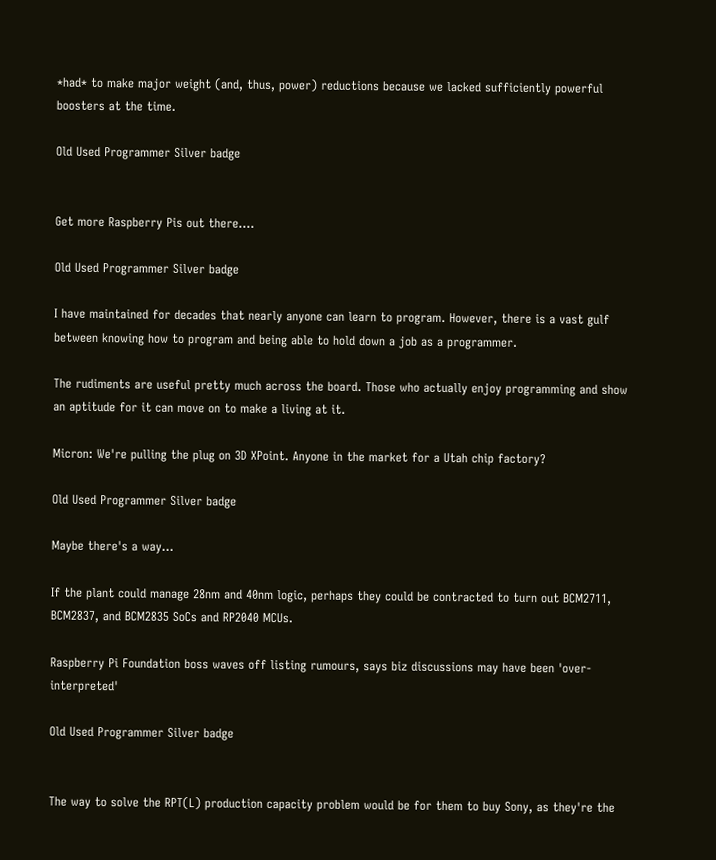*had* to make major weight (and, thus, power) reductions because we lacked sufficiently powerful boosters at the time.

Old Used Programmer Silver badge


Get more Raspberry Pis out there....

Old Used Programmer Silver badge

I have maintained for decades that nearly anyone can learn to program. However, there is a vast gulf between knowing how to program and being able to hold down a job as a programmer.

The rudiments are useful pretty much across the board. Those who actually enjoy programming and show an aptitude for it can move on to make a living at it.

Micron: We're pulling the plug on 3D XPoint. Anyone in the market for a Utah chip factory?

Old Used Programmer Silver badge

Maybe there's a way...

If the plant could manage 28nm and 40nm logic, perhaps they could be contracted to turn out BCM2711, BCM2837, and BCM2835 SoCs and RP2040 MCUs.

Raspberry Pi Foundation boss waves off listing rumours, says biz discussions may have been 'over-interpreted'

Old Used Programmer Silver badge


The way to solve the RPT(L) production capacity problem would be for them to buy Sony, as they're the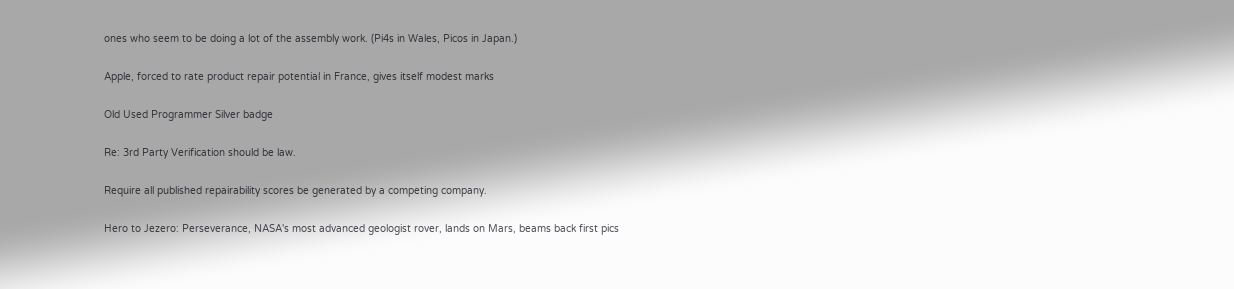ones who seem to be doing a lot of the assembly work. (Pi4s in Wales, Picos in Japan.)

Apple, forced to rate product repair potential in France, gives itself modest marks

Old Used Programmer Silver badge

Re: 3rd Party Verification should be law.

Require all published repairability scores be generated by a competing company.

Hero to Jezero: Perseverance, NASA's most advanced geologist rover, lands on Mars, beams back first pics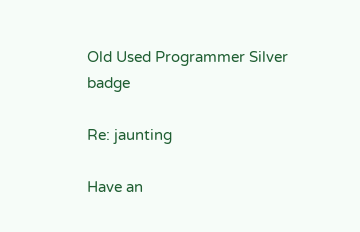Old Used Programmer Silver badge

Re: jaunting

Have an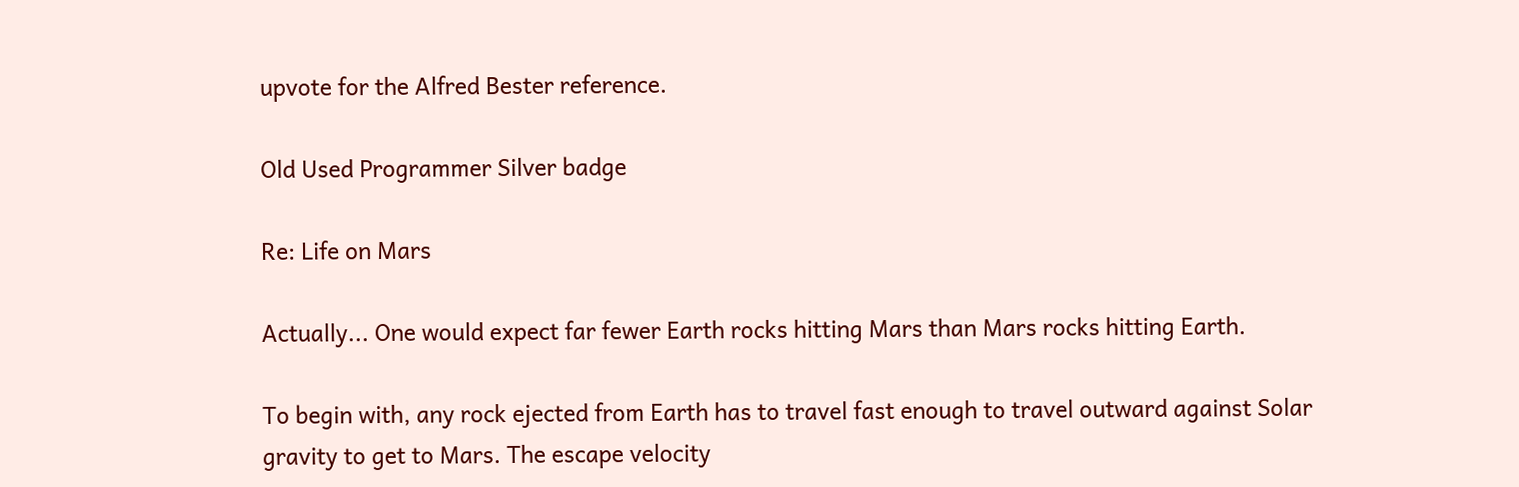upvote for the Alfred Bester reference.

Old Used Programmer Silver badge

Re: Life on Mars

Actually... One would expect far fewer Earth rocks hitting Mars than Mars rocks hitting Earth.

To begin with, any rock ejected from Earth has to travel fast enough to travel outward against Solar gravity to get to Mars. The escape velocity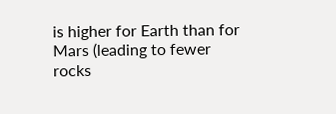is higher for Earth than for Mars (leading to fewer rocks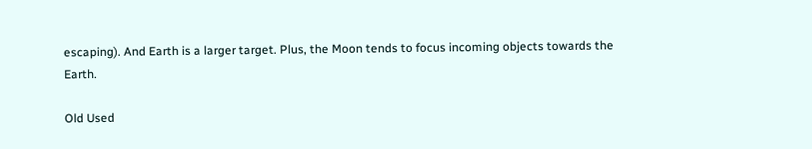escaping). And Earth is a larger target. Plus, the Moon tends to focus incoming objects towards the Earth.

Old Used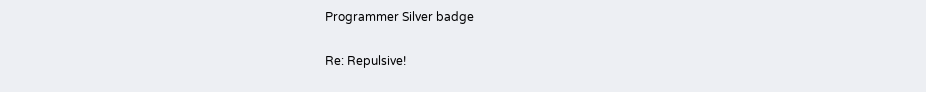Programmer Silver badge

Re: Repulsive!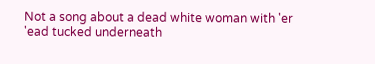Not a song about a dead white woman with 'er 'ead tucked underneath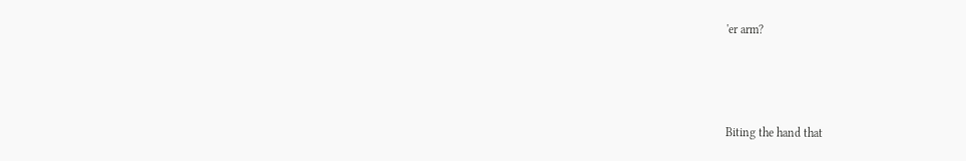'er arm?



Biting the hand that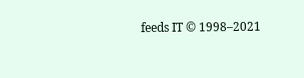feeds IT © 1998–2021